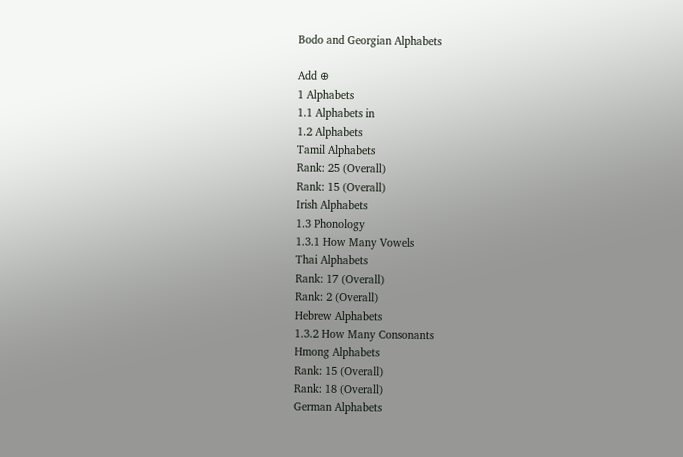Bodo and Georgian Alphabets

Add ⊕
1 Alphabets
1.1 Alphabets in
1.2 Alphabets
Tamil Alphabets
Rank: 25 (Overall)
Rank: 15 (Overall)
Irish Alphabets
1.3 Phonology
1.3.1 How Many Vowels
Thai Alphabets
Rank: 17 (Overall)
Rank: 2 (Overall)
Hebrew Alphabets
1.3.2 How Many Consonants
Hmong Alphabets
Rank: 15 (Overall)
Rank: 18 (Overall)
German Alphabets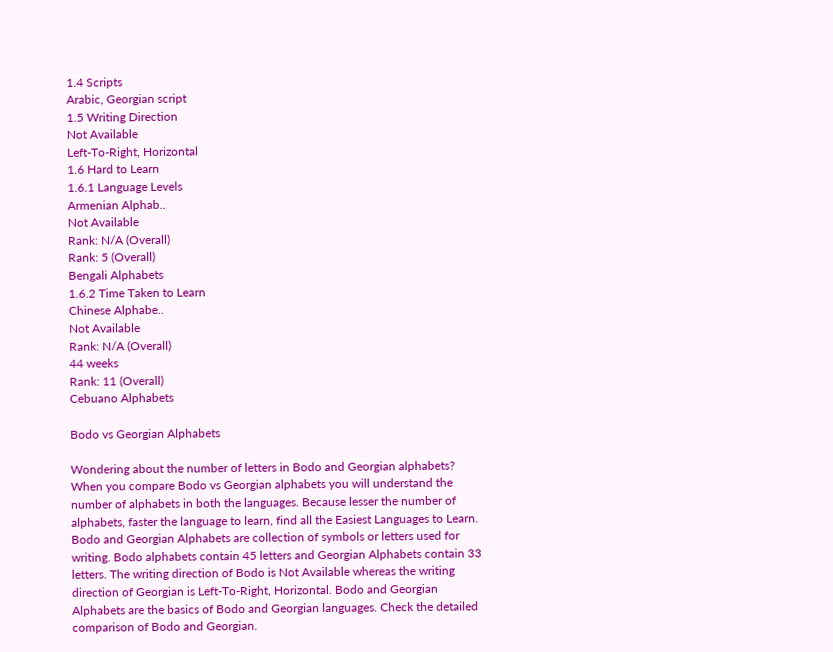1.4 Scripts
Arabic, Georgian script
1.5 Writing Direction
Not Available
Left-To-Right, Horizontal
1.6 Hard to Learn
1.6.1 Language Levels
Armenian Alphab..
Not Available
Rank: N/A (Overall)
Rank: 5 (Overall)
Bengali Alphabets
1.6.2 Time Taken to Learn
Chinese Alphabe..
Not Available
Rank: N/A (Overall)
44 weeks
Rank: 11 (Overall)
Cebuano Alphabets

Bodo vs Georgian Alphabets

Wondering about the number of letters in Bodo and Georgian alphabets? When you compare Bodo vs Georgian alphabets you will understand the number of alphabets in both the languages. Because lesser the number of alphabets, faster the language to learn, find all the Easiest Languages to Learn. Bodo and Georgian Alphabets are collection of symbols or letters used for writing. Bodo alphabets contain 45 letters and Georgian Alphabets contain 33 letters. The writing direction of Bodo is Not Available whereas the writing direction of Georgian is Left-To-Right, Horizontal. Bodo and Georgian Alphabets are the basics of Bodo and Georgian languages. Check the detailed comparison of Bodo and Georgian.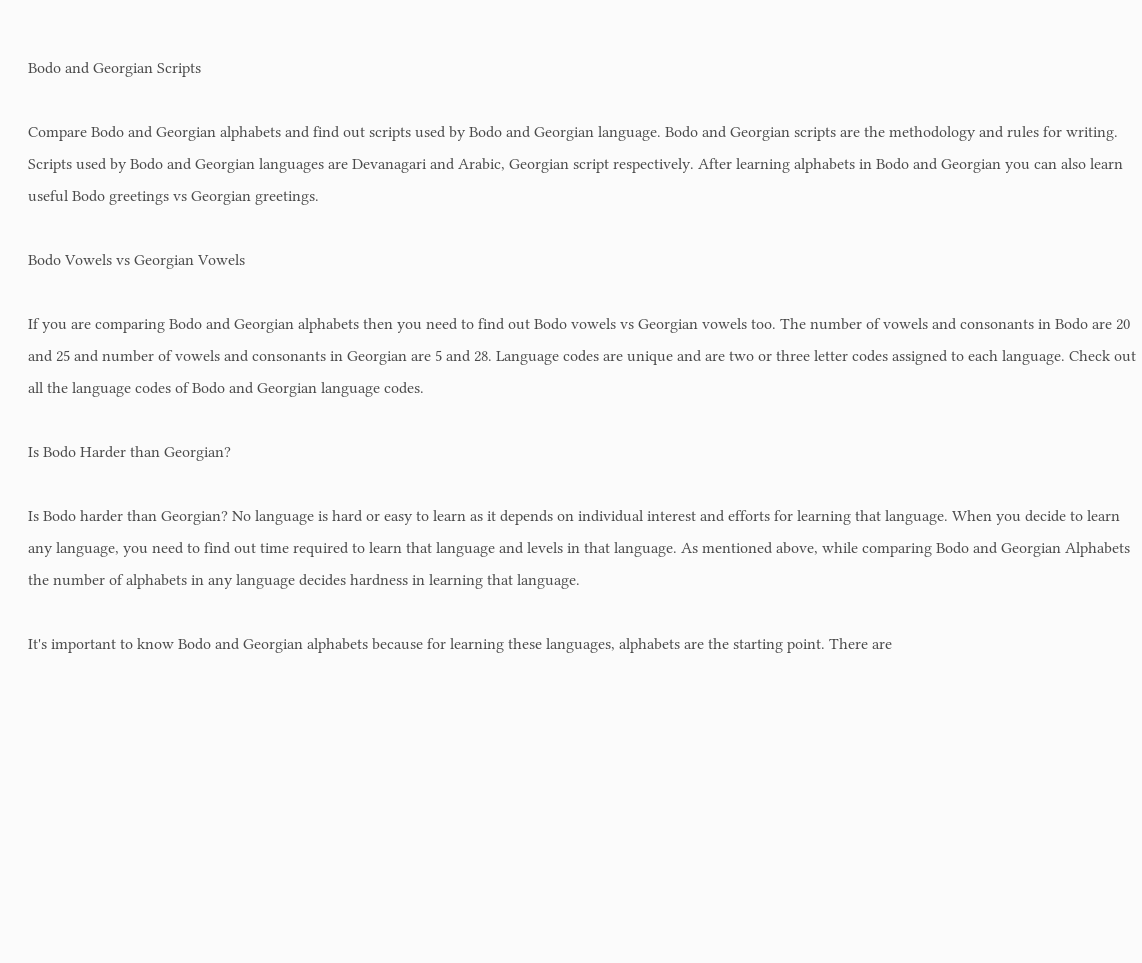Bodo and Georgian Scripts

Compare Bodo and Georgian alphabets and find out scripts used by Bodo and Georgian language. Bodo and Georgian scripts are the methodology and rules for writing. Scripts used by Bodo and Georgian languages are Devanagari and Arabic, Georgian script respectively. After learning alphabets in Bodo and Georgian you can also learn useful Bodo greetings vs Georgian greetings.

Bodo Vowels vs Georgian Vowels

If you are comparing Bodo and Georgian alphabets then you need to find out Bodo vowels vs Georgian vowels too. The number of vowels and consonants in Bodo are 20 and 25 and number of vowels and consonants in Georgian are 5 and 28. Language codes are unique and are two or three letter codes assigned to each language. Check out all the language codes of Bodo and Georgian language codes.

Is Bodo Harder than Georgian?

Is Bodo harder than Georgian? No language is hard or easy to learn as it depends on individual interest and efforts for learning that language. When you decide to learn any language, you need to find out time required to learn that language and levels in that language. As mentioned above, while comparing Bodo and Georgian Alphabets the number of alphabets in any language decides hardness in learning that language.

It's important to know Bodo and Georgian alphabets because for learning these languages, alphabets are the starting point. There are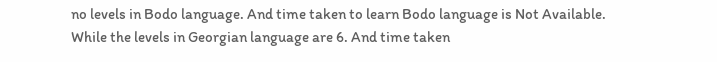no levels in Bodo language. And time taken to learn Bodo language is Not Available. While the levels in Georgian language are 6. And time taken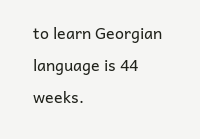to learn Georgian language is 44 weeks.